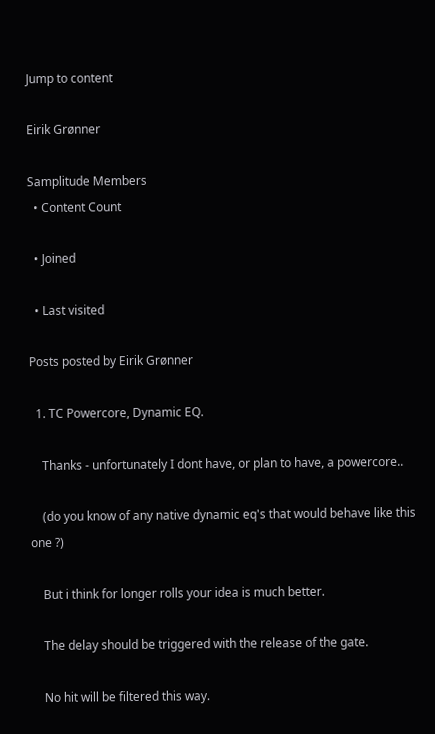Jump to content

Eirik Grønner

Samplitude Members
  • Content Count

  • Joined

  • Last visited

Posts posted by Eirik Grønner

  1. TC Powercore, Dynamic EQ.

    Thanks - unfortunately I dont have, or plan to have, a powercore..

    (do you know of any native dynamic eq's that would behave like this one ?)

    But i think for longer rolls your idea is much better.

    The delay should be triggered with the release of the gate.

    No hit will be filtered this way.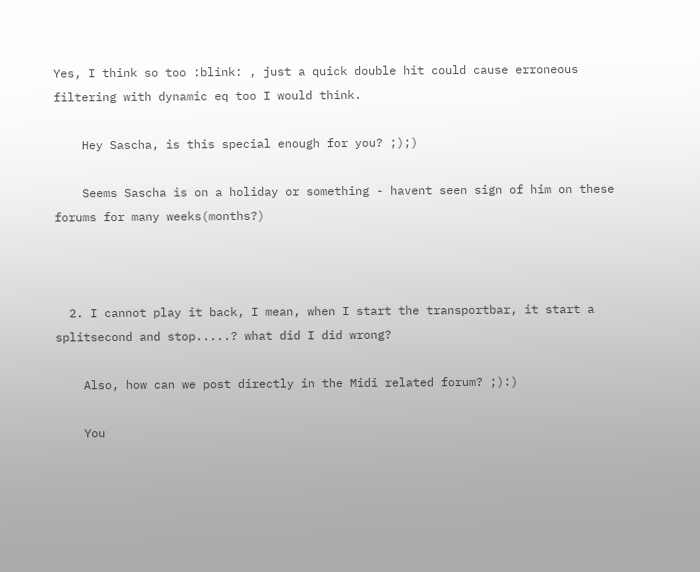Yes, I think so too :blink: , just a quick double hit could cause erroneous filtering with dynamic eq too I would think.

    Hey Sascha, is this special enough for you? ;);)

    Seems Sascha is on a holiday or something - havent seen sign of him on these forums for many weeks(months?)



  2. I cannot play it back, I mean, when I start the transportbar, it start a splitsecond and stop.....? what did I did wrong?

    Also, how can we post directly in the Midi related forum? ;):)

    You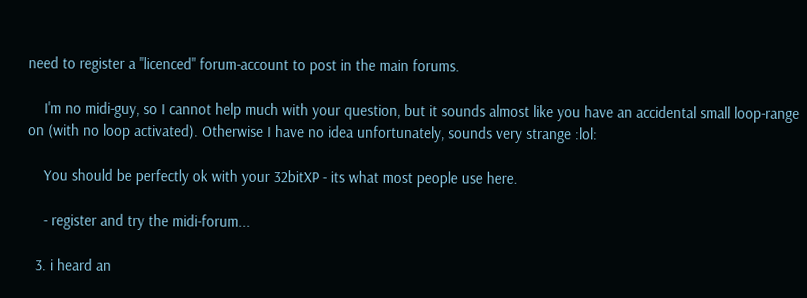need to register a "licenced" forum-account to post in the main forums.

    I'm no midi-guy, so I cannot help much with your question, but it sounds almost like you have an accidental small loop-range on (with no loop activated). Otherwise I have no idea unfortunately, sounds very strange :lol:

    You should be perfectly ok with your 32bitXP - its what most people use here.

    - register and try the midi-forum...

  3. i heard an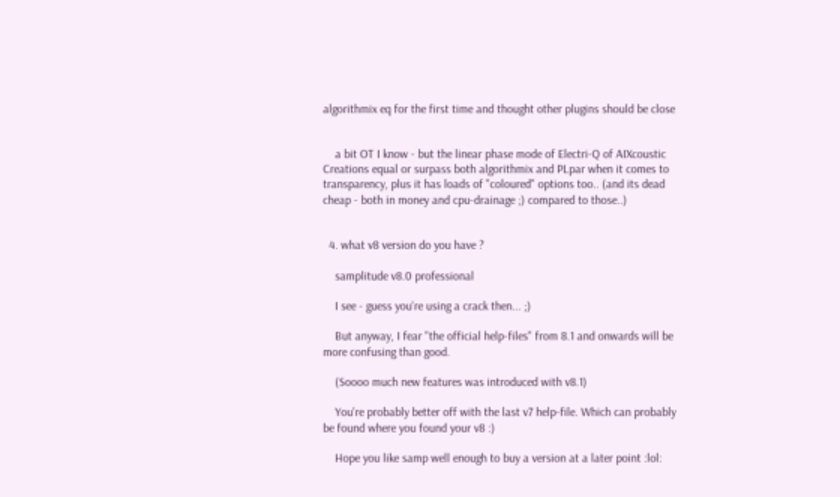algorithmix eq for the first time and thought other plugins should be close


    a bit OT I know - but the linear phase mode of Electri-Q of AIXcoustic Creations equal or surpass both algorithmix and PLpar when it comes to transparency, plus it has loads of "coloured" options too.. (and its dead cheap - both in money and cpu-drainage ;) compared to those..)


  4. what v8 version do you have ?

    samplitude v8.0 professional

    I see - guess you're using a crack then... ;)

    But anyway, I fear "the official help-files" from 8.1 and onwards will be more confusing than good.

    (Soooo much new features was introduced with v8.1)

    You're probably better off with the last v7 help-file. Which can probably be found where you found your v8 :)

    Hope you like samp well enough to buy a version at a later point :lol: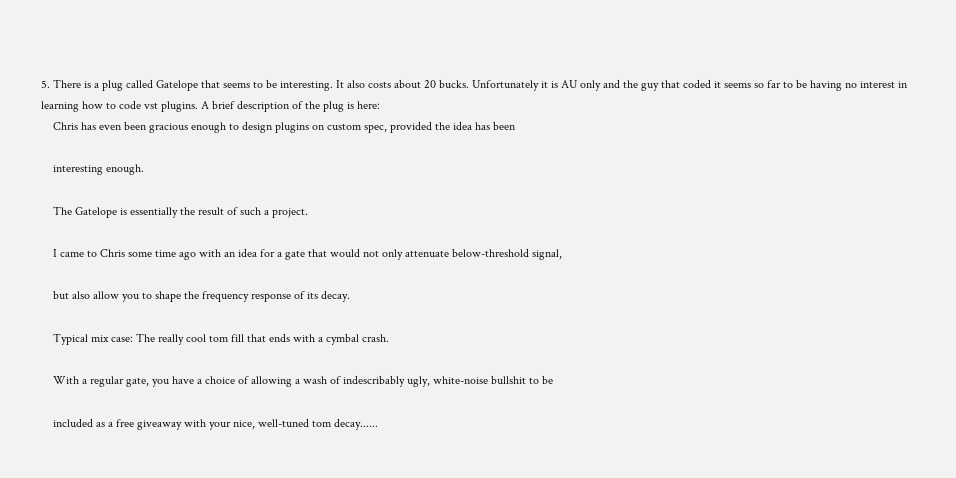5. There is a plug called Gatelope that seems to be interesting. It also costs about 20 bucks. Unfortunately it is AU only and the guy that coded it seems so far to be having no interest in learning how to code vst plugins. A brief description of the plug is here:
    Chris has even been gracious enough to design plugins on custom spec, provided the idea has been

    interesting enough.

    The Gatelope is essentially the result of such a project.

    I came to Chris some time ago with an idea for a gate that would not only attenuate below-threshold signal,

    but also allow you to shape the frequency response of its decay.

    Typical mix case: The really cool tom fill that ends with a cymbal crash.

    With a regular gate, you have a choice of allowing a wash of indescribably ugly, white-noise bullshit to be

    included as a free giveaway with your nice, well-tuned tom decay......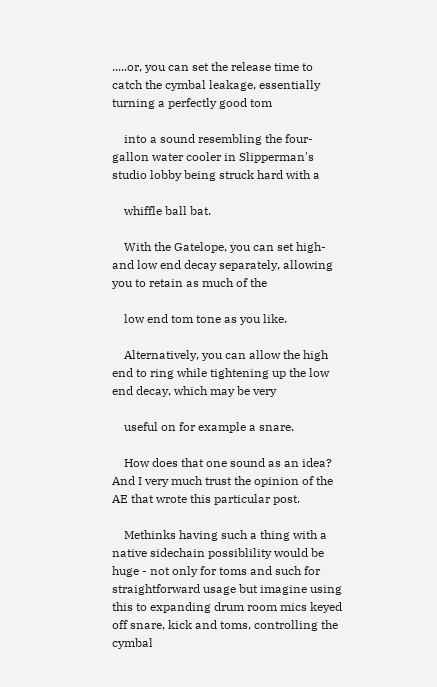.....or, you can set the release time to catch the cymbal leakage, essentially turning a perfectly good tom

    into a sound resembling the four-gallon water cooler in Slipperman's studio lobby being struck hard with a

    whiffle ball bat.

    With the Gatelope, you can set high- and low end decay separately, allowing you to retain as much of the

    low end tom tone as you like.

    Alternatively, you can allow the high end to ring while tightening up the low end decay, which may be very

    useful on for example a snare.

    How does that one sound as an idea? And I very much trust the opinion of the AE that wrote this particular post.

    Methinks having such a thing with a native sidechain possiblility would be huge - not only for toms and such for straightforward usage but imagine using this to expanding drum room mics keyed off snare, kick and toms, controlling the cymbal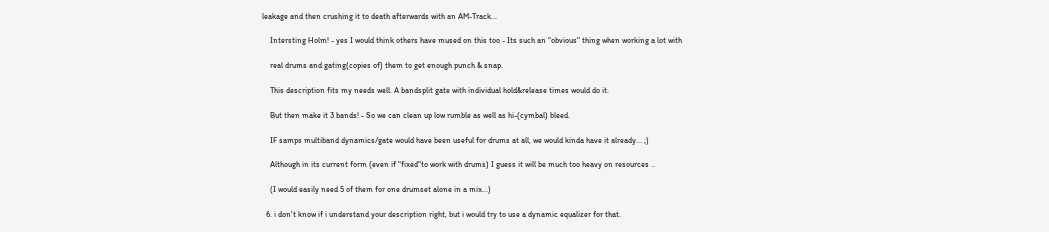leakage and then crushing it to death afterwards with an AM-Track...

    Intersting Holm! - yes I would think others have mused on this too - Its such an "obvious" thing when working a lot with

    real drums and gating(copies of) them to get enough punch & snap.

    This description fits my needs well. A bandsplit gate with individual hold&release times would do it.

    But then make it 3 bands! - So we can clean up low rumble as well as hi-(cymbal) bleed.

    IF samps multiband dynamics/gate would have been useful for drums at all, we would kinda have it already... ;)

    Although in its current form (even if "fixed"to work with drums) I guess it will be much too heavy on resources ..

    (I would easily need 5 of them for one drumset alone in a mix...)

  6. i don't know if i understand your description right, but i would try to use a dynamic equalizer for that.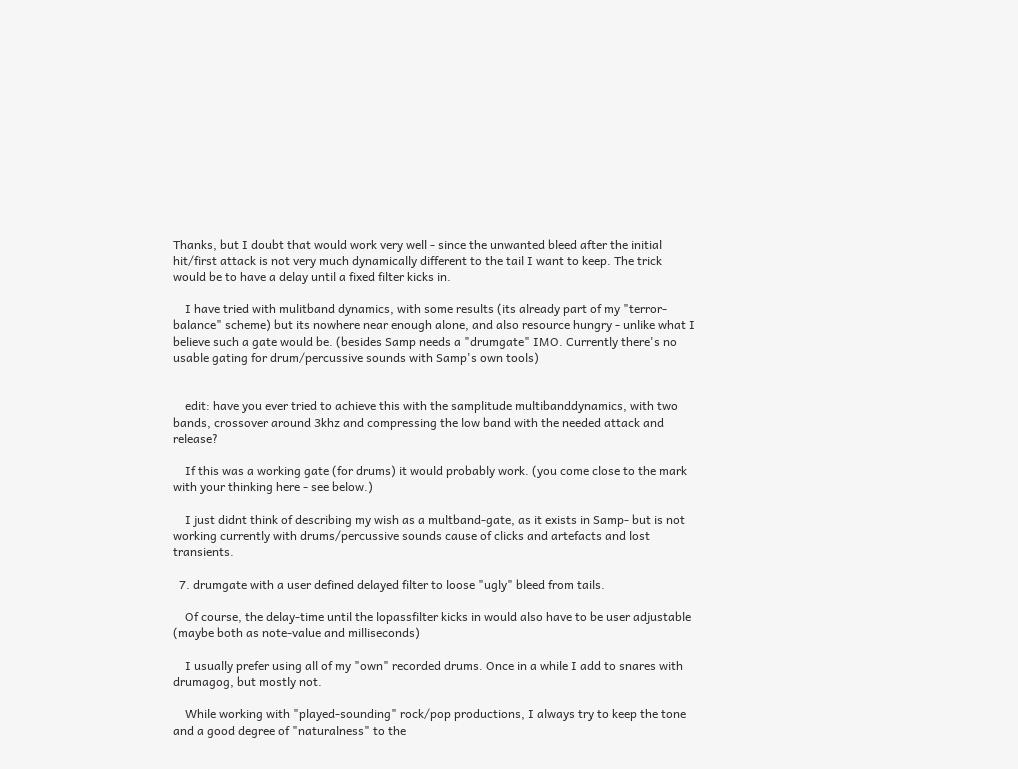Thanks, but I doubt that would work very well - since the unwanted bleed after the initial hit/first attack is not very much dynamically different to the tail I want to keep. The trick would be to have a delay until a fixed filter kicks in.

    I have tried with mulitband dynamics, with some results (its already part of my "terror-balance" scheme) but its nowhere near enough alone, and also resource hungry - unlike what I believe such a gate would be. (besides Samp needs a "drumgate" IMO. Currently there's no usable gating for drum/percussive sounds with Samp's own tools)


    edit: have you ever tried to achieve this with the samplitude multibanddynamics, with two bands, crossover around 3khz and compressing the low band with the needed attack and release?

    If this was a working gate (for drums) it would probably work. (you come close to the mark with your thinking here - see below.)

    I just didnt think of describing my wish as a multband-gate, as it exists in Samp- but is not working currently with drums/percussive sounds cause of clicks and artefacts and lost transients.

  7. drumgate with a user defined delayed filter to loose "ugly" bleed from tails.

    Of course, the delay-time until the lopassfilter kicks in would also have to be user adjustable (maybe both as note-value and milliseconds)

    I usually prefer using all of my "own" recorded drums. Once in a while I add to snares with drumagog, but mostly not.

    While working with "played-sounding" rock/pop productions, I always try to keep the tone and a good degree of "naturalness" to the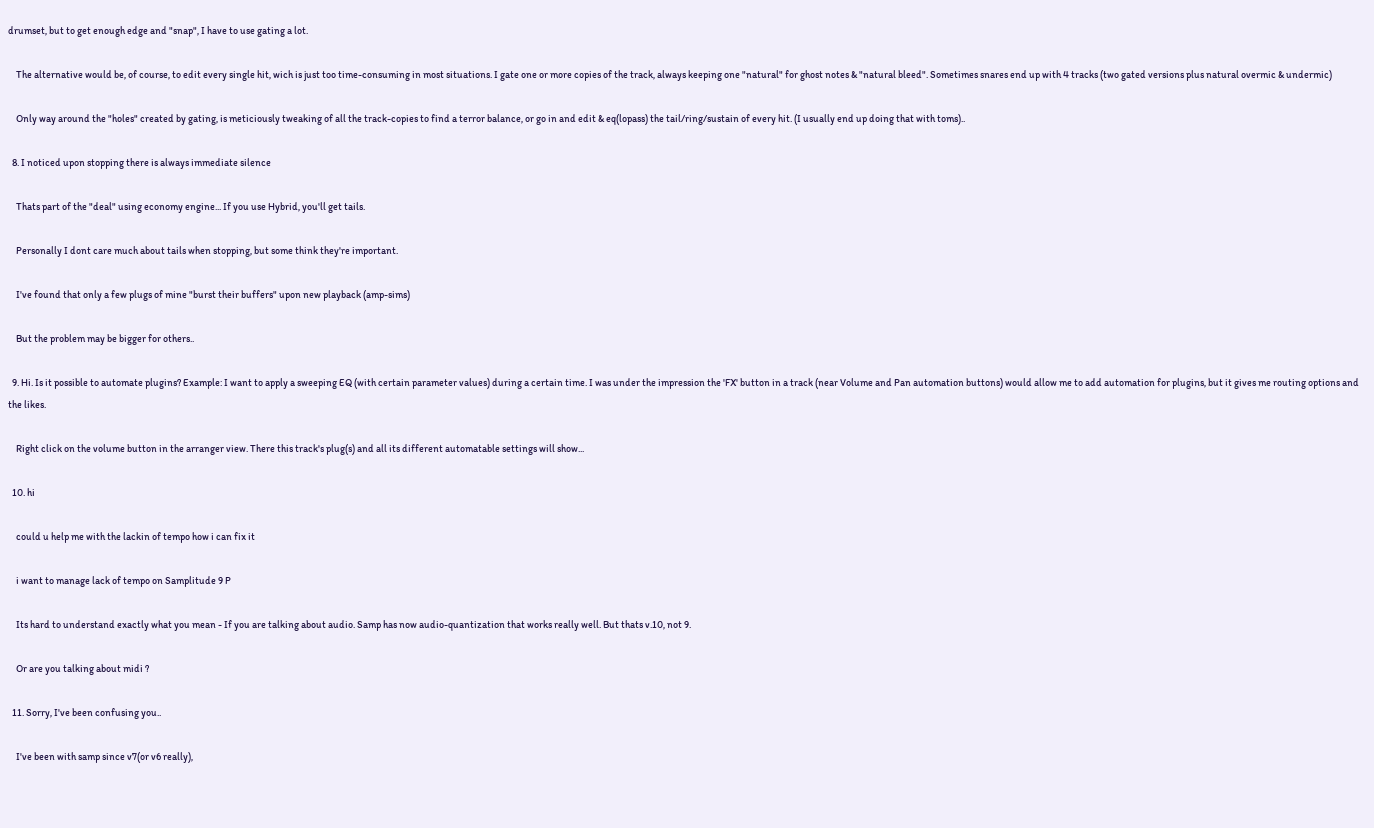drumset, but to get enough edge and "snap", I have to use gating a lot.

    The alternative would be, of course, to edit every single hit, wich is just too time-consuming in most situations. I gate one or more copies of the track, always keeping one "natural" for ghost notes & "natural bleed". Sometimes snares end up with 4 tracks (two gated versions plus natural overmic & undermic)

    Only way around the "holes" created by gating, is meticiously tweaking of all the track-copies to find a terror balance, or go in and edit & eq(lopass) the tail/ring/sustain of every hit. (I usually end up doing that with toms)..

  8. I noticed upon stopping there is always immediate silence

    Thats part of the "deal" using economy engine... If you use Hybrid, you'll get tails.

    Personally I dont care much about tails when stopping, but some think they're important.

    I've found that only a few plugs of mine "burst their buffers" upon new playback (amp-sims)

    But the problem may be bigger for others..

  9. Hi. Is it possible to automate plugins? Example: I want to apply a sweeping EQ (with certain parameter values) during a certain time. I was under the impression the 'FX' button in a track (near Volume and Pan automation buttons) would allow me to add automation for plugins, but it gives me routing options and the likes.

    Right click on the volume button in the arranger view. There this track's plug(s) and all its different automatable settings will show...

  10. hi

    could u help me with the lackin of tempo how i can fix it

    i want to manage lack of tempo on Samplitude 9 P

    Its hard to understand exactly what you mean - If you are talking about audio. Samp has now audio-quantization that works really well. But thats v.10, not 9.

    Or are you talking about midi ?

  11. Sorry, I've been confusing you..

    I've been with samp since v7(or v6 really),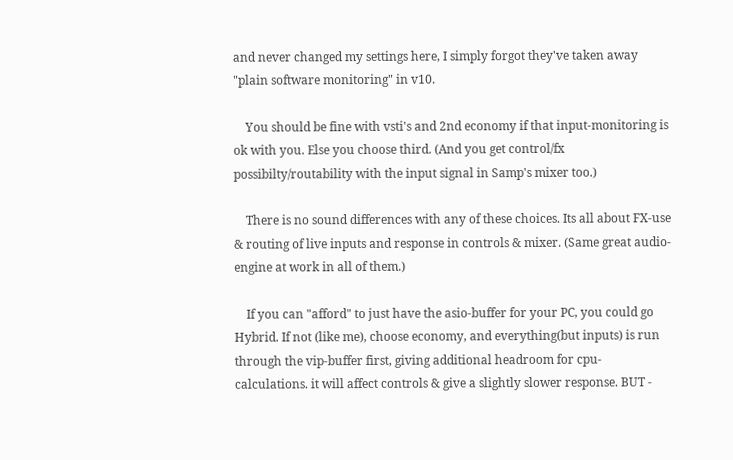and never changed my settings here, I simply forgot they've taken away "plain software monitoring" in v10.

    You should be fine with vsti's and 2nd economy if that input-monitoring is ok with you. Else you choose third. (And you get control/fx possibilty/routability with the input signal in Samp's mixer too.)

    There is no sound differences with any of these choices. Its all about FX-use & routing of live inputs and response in controls & mixer. (Same great audio-engine at work in all of them.)

    If you can "afford" to just have the asio-buffer for your PC, you could go Hybrid. If not (like me), choose economy, and everything(but inputs) is run through the vip-buffer first, giving additional headroom for cpu-calculations. it will affect controls & give a slightly slower response. BUT -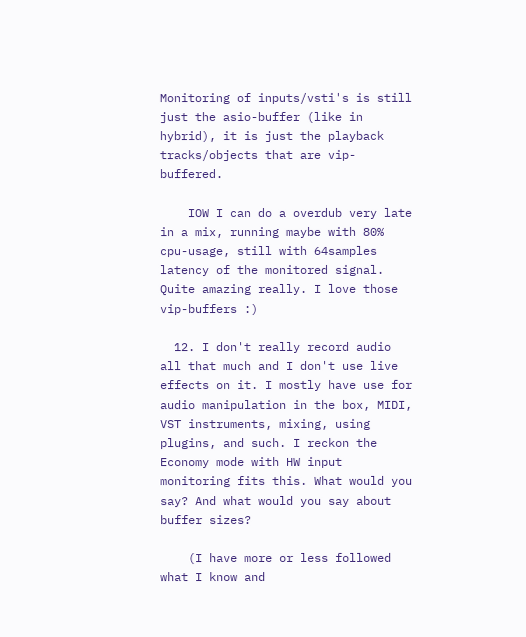Monitoring of inputs/vsti's is still just the asio-buffer (like in hybrid), it is just the playback tracks/objects that are vip-buffered.

    IOW I can do a overdub very late in a mix, running maybe with 80% cpu-usage, still with 64samples latency of the monitored signal. Quite amazing really. I love those vip-buffers :)

  12. I don't really record audio all that much and I don't use live effects on it. I mostly have use for audio manipulation in the box, MIDI, VST instruments, mixing, using plugins, and such. I reckon the Economy mode with HW input monitoring fits this. What would you say? And what would you say about buffer sizes?

    (I have more or less followed what I know and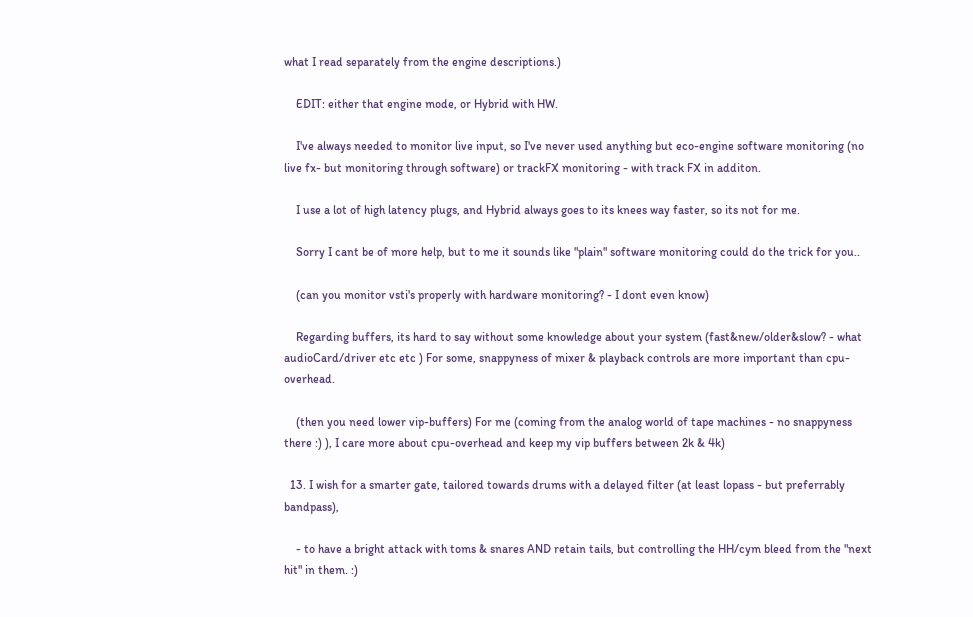what I read separately from the engine descriptions.)

    EDIT: either that engine mode, or Hybrid with HW.

    I've always needed to monitor live input, so I've never used anything but eco-engine software monitoring (no live fx- but monitoring through software) or trackFX monitoring - with track FX in additon.

    I use a lot of high latency plugs, and Hybrid always goes to its knees way faster, so its not for me.

    Sorry I cant be of more help, but to me it sounds like "plain" software monitoring could do the trick for you..

    (can you monitor vsti's properly with hardware monitoring? - I dont even know)

    Regarding buffers, its hard to say without some knowledge about your system (fast&new/older&slow? - what audioCard/driver etc etc ) For some, snappyness of mixer & playback controls are more important than cpu-overhead.

    (then you need lower vip-buffers) For me (coming from the analog world of tape machines - no snappyness there :) ), I care more about cpu-overhead and keep my vip buffers between 2k & 4k)

  13. I wish for a smarter gate, tailored towards drums with a delayed filter (at least lopass - but preferrably bandpass),

    - to have a bright attack with toms & snares AND retain tails, but controlling the HH/cym bleed from the "next hit" in them. :)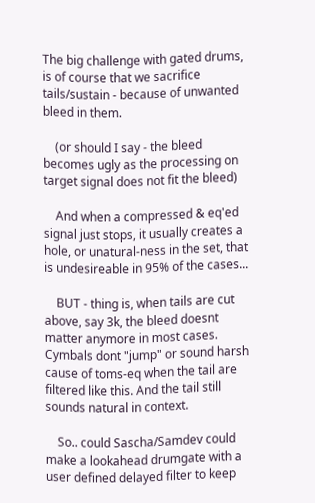The big challenge with gated drums, is of course that we sacrifice tails/sustain - because of unwanted bleed in them.

    (or should I say - the bleed becomes ugly as the processing on target signal does not fit the bleed)

    And when a compressed & eq'ed signal just stops, it usually creates a hole, or unatural-ness in the set, that is undesireable in 95% of the cases...

    BUT - thing is, when tails are cut above, say 3k, the bleed doesnt matter anymore in most cases. Cymbals dont "jump" or sound harsh cause of toms-eq when the tail are filtered like this. And the tail still sounds natural in context.

    So.. could Sascha/Samdev could make a lookahead drumgate with a user defined delayed filter to keep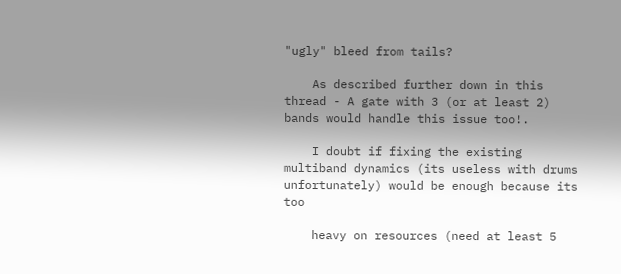"ugly" bleed from tails?

    As described further down in this thread - A gate with 3 (or at least 2) bands would handle this issue too!.

    I doubt if fixing the existing multiband dynamics (its useless with drums unfortunately) would be enough because its too

    heavy on resources (need at least 5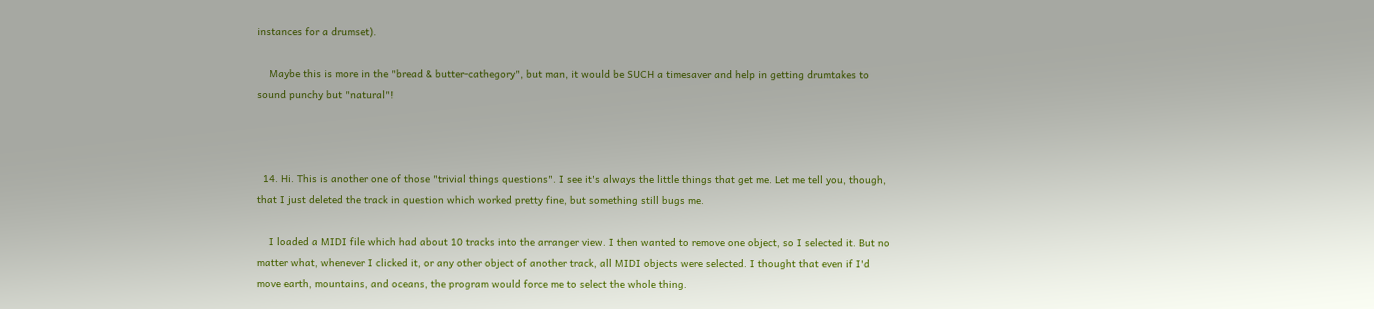instances for a drumset).

    Maybe this is more in the "bread & butter-cathegory", but man, it would be SUCH a timesaver and help in getting drumtakes to sound punchy but "natural"!



  14. Hi. This is another one of those "trivial things questions". I see it's always the little things that get me. Let me tell you, though, that I just deleted the track in question which worked pretty fine, but something still bugs me.

    I loaded a MIDI file which had about 10 tracks into the arranger view. I then wanted to remove one object, so I selected it. But no matter what, whenever I clicked it, or any other object of another track, all MIDI objects were selected. I thought that even if I'd move earth, mountains, and oceans, the program would force me to select the whole thing.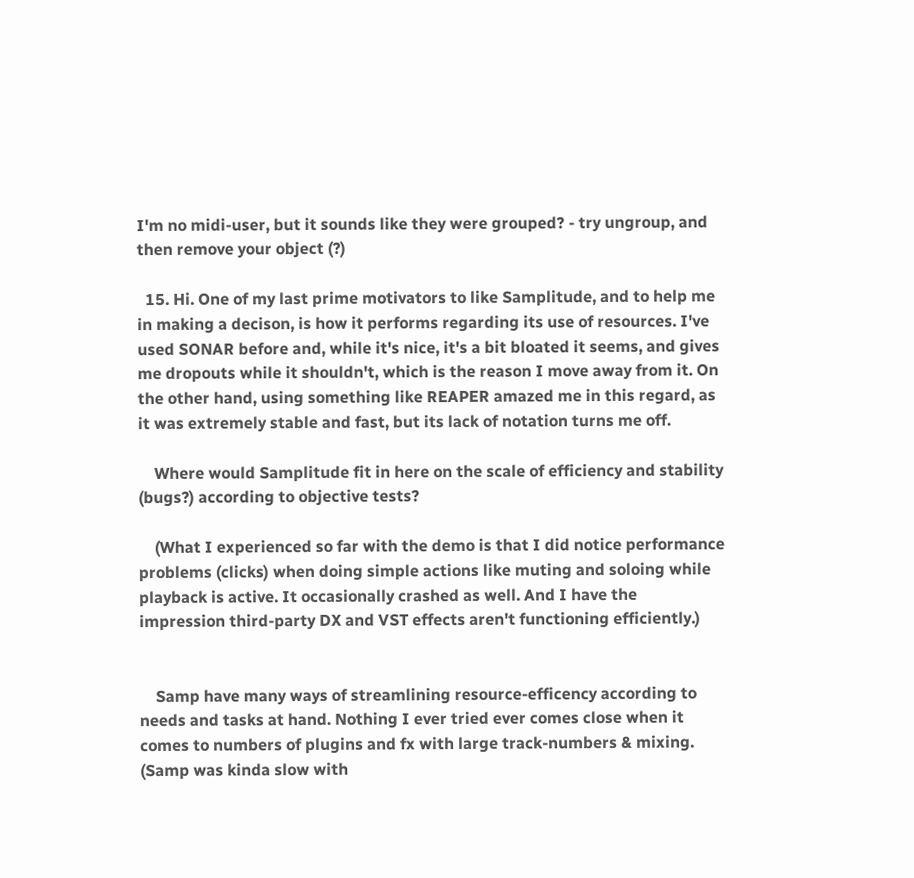I'm no midi-user, but it sounds like they were grouped? - try ungroup, and then remove your object (?)

  15. Hi. One of my last prime motivators to like Samplitude, and to help me in making a decison, is how it performs regarding its use of resources. I've used SONAR before and, while it's nice, it's a bit bloated it seems, and gives me dropouts while it shouldn't, which is the reason I move away from it. On the other hand, using something like REAPER amazed me in this regard, as it was extremely stable and fast, but its lack of notation turns me off.

    Where would Samplitude fit in here on the scale of efficiency and stability (bugs?) according to objective tests?

    (What I experienced so far with the demo is that I did notice performance problems (clicks) when doing simple actions like muting and soloing while playback is active. It occasionally crashed as well. And I have the impression third-party DX and VST effects aren't functioning efficiently.)


    Samp have many ways of streamlining resource-efficency according to needs and tasks at hand. Nothing I ever tried ever comes close when it comes to numbers of plugins and fx with large track-numbers & mixing. (Samp was kinda slow with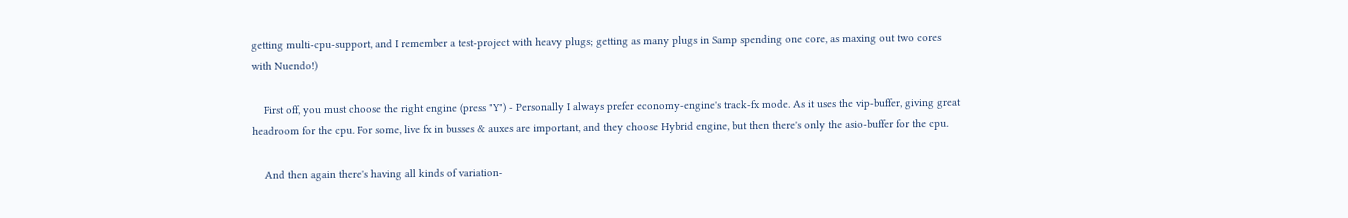getting multi-cpu-support, and I remember a test-project with heavy plugs; getting as many plugs in Samp spending one core, as maxing out two cores with Nuendo!)

    First off, you must choose the right engine (press "Y") - Personally I always prefer economy-engine's track-fx mode. As it uses the vip-buffer, giving great headroom for the cpu. For some, live fx in busses & auxes are important, and they choose Hybrid engine, but then there's only the asio-buffer for the cpu.

    And then again there's having all kinds of variation-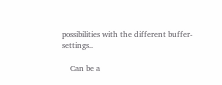possibilities with the different buffer-settings..

    Can be a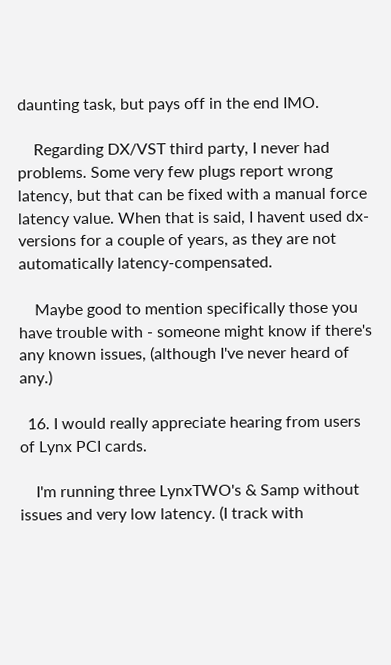daunting task, but pays off in the end IMO.

    Regarding DX/VST third party, I never had problems. Some very few plugs report wrong latency, but that can be fixed with a manual force latency value. When that is said, I havent used dx-versions for a couple of years, as they are not automatically latency-compensated.

    Maybe good to mention specifically those you have trouble with - someone might know if there's any known issues, (although I've never heard of any.)

  16. I would really appreciate hearing from users of Lynx PCI cards.

    I'm running three LynxTWO's & Samp without issues and very low latency. (I track with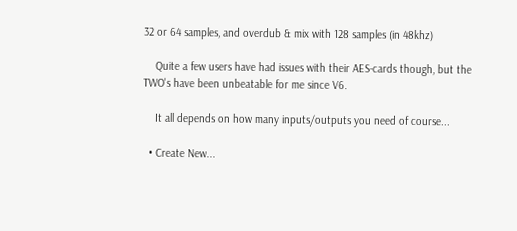32 or 64 samples, and overdub & mix with 128 samples (in 48khz)

    Quite a few users have had issues with their AES-cards though, but the TWO's have been unbeatable for me since V6.

    It all depends on how many inputs/outputs you need of course...

  • Create New...